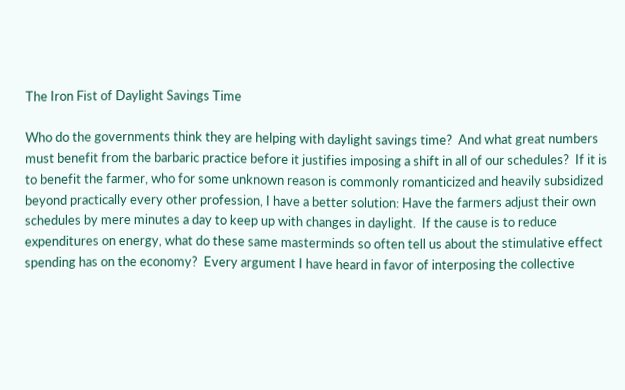The Iron Fist of Daylight Savings Time

Who do the governments think they are helping with daylight savings time?  And what great numbers must benefit from the barbaric practice before it justifies imposing a shift in all of our schedules?  If it is to benefit the farmer, who for some unknown reason is commonly romanticized and heavily subsidized beyond practically every other profession, I have a better solution: Have the farmers adjust their own schedules by mere minutes a day to keep up with changes in daylight.  If the cause is to reduce expenditures on energy, what do these same masterminds so often tell us about the stimulative effect spending has on the economy?  Every argument I have heard in favor of interposing the collective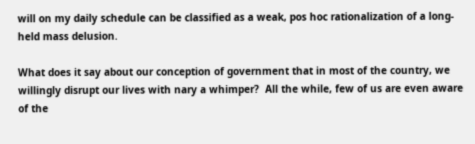will on my daily schedule can be classified as a weak, pos hoc rationalization of a long-held mass delusion.

What does it say about our conception of government that in most of the country, we willingly disrupt our lives with nary a whimper?  All the while, few of us are even aware of the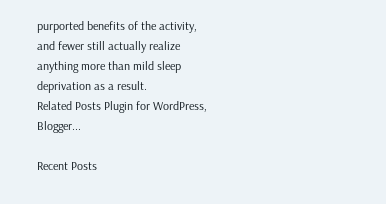purported benefits of the activity, and fewer still actually realize anything more than mild sleep deprivation as a result.
Related Posts Plugin for WordPress, Blogger...

Recent Posts